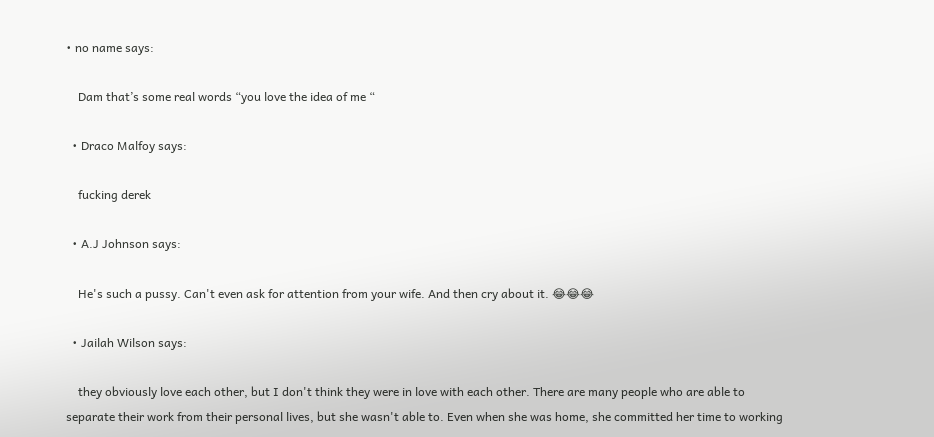• no name says:

    Dam that’s some real words “you love the idea of me “

  • Draco Malfoy says:

    fucking derek

  • A.J Johnson says:

    He's such a pussy. Can't even ask for attention from your wife. And then cry about it. 😂😂😂

  • Jailah Wilson says:

    they obviously love each other, but I don't think they were in love with each other. There are many people who are able to separate their work from their personal lives, but she wasn't able to. Even when she was home, she committed her time to working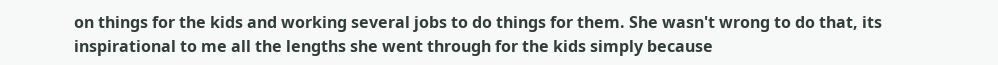on things for the kids and working several jobs to do things for them. She wasn't wrong to do that, its inspirational to me all the lengths she went through for the kids simply because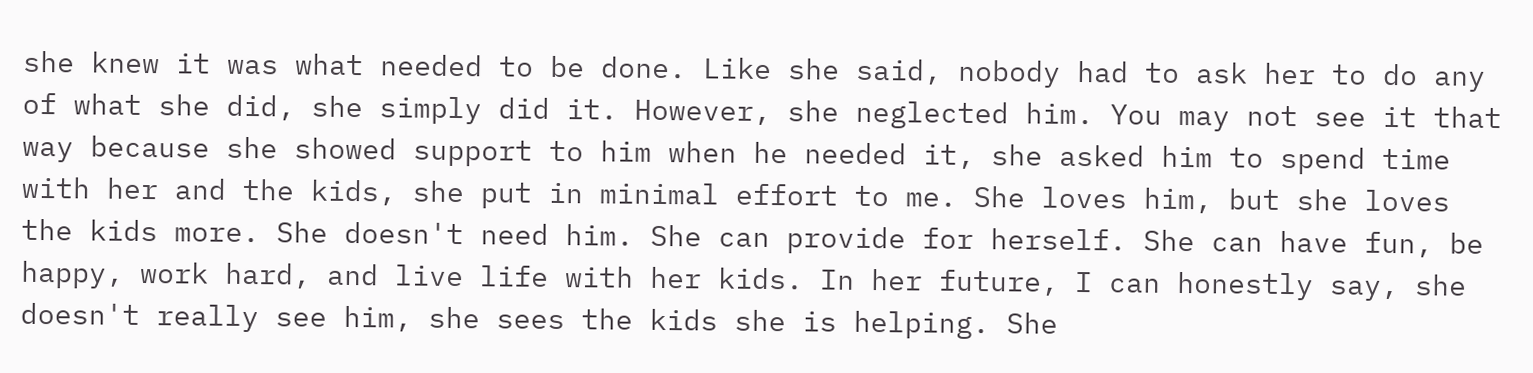she knew it was what needed to be done. Like she said, nobody had to ask her to do any of what she did, she simply did it. However, she neglected him. You may not see it that way because she showed support to him when he needed it, she asked him to spend time with her and the kids, she put in minimal effort to me. She loves him, but she loves the kids more. She doesn't need him. She can provide for herself. She can have fun, be happy, work hard, and live life with her kids. In her future, I can honestly say, she doesn't really see him, she sees the kids she is helping. She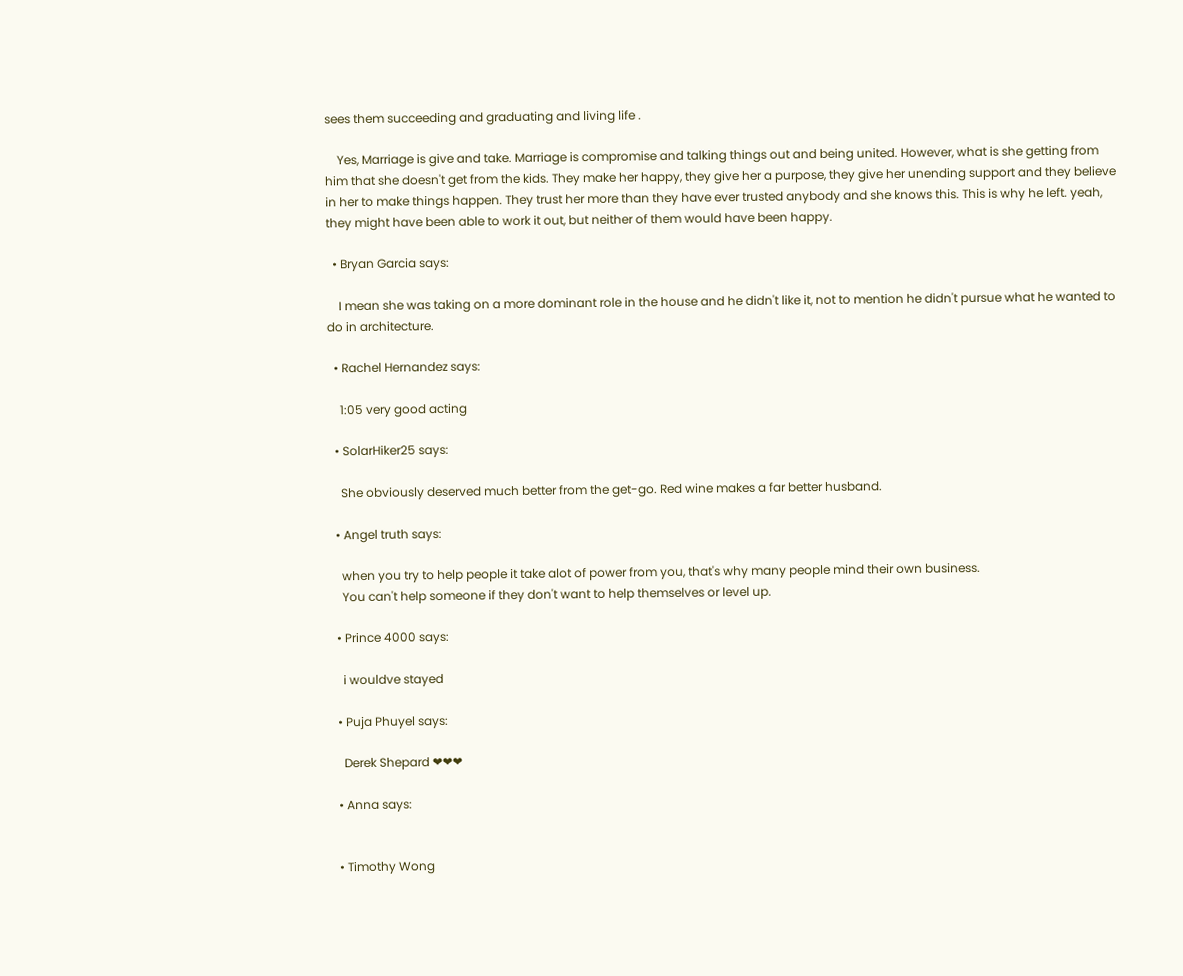sees them succeeding and graduating and living life .

    Yes, Marriage is give and take. Marriage is compromise and talking things out and being united. However, what is she getting from him that she doesn't get from the kids. They make her happy, they give her a purpose, they give her unending support and they believe in her to make things happen. They trust her more than they have ever trusted anybody and she knows this. This is why he left. yeah, they might have been able to work it out, but neither of them would have been happy.

  • Bryan Garcia says:

    I mean she was taking on a more dominant role in the house and he didn't like it, not to mention he didn't pursue what he wanted to do in architecture.

  • Rachel Hernandez says:

    1:05 very good acting

  • SolarHiker25 says:

    She obviously deserved much better from the get-go. Red wine makes a far better husband.

  • Angel truth says:

    when you try to help people it take alot of power from you, that's why many people mind their own business.
    You can't help someone if they don't want to help themselves or level up.

  • Prince 4000 says:

    i wouldve stayed

  • Puja Phuyel says:

    Derek Shepard ❤❤❤

  • Anna says:


  • Timothy Wong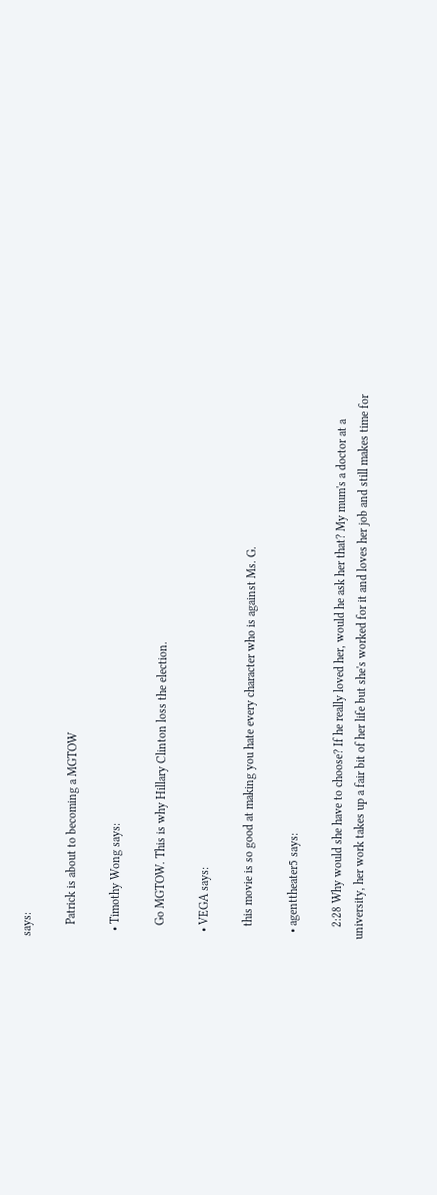says:

    Patrick is about to becoming a MGTOW

  • Timothy Wong says:

    Go MGTOW. This is why Hillary Clinton loss the election.

  • VEGA says:

    this movie is so good at making you hate every character who is against Ms. G.

  • agenttheater5 says:

    2:28 Why would she have to choose? If he really loved her, would he ask her that? My mum's a doctor at a university, her work takes up a fair bit of her life but she's worked for it and loves her job and still makes time for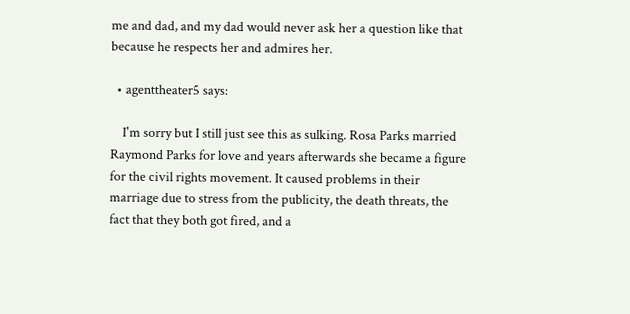me and dad, and my dad would never ask her a question like that because he respects her and admires her.

  • agenttheater5 says:

    I'm sorry but I still just see this as sulking. Rosa Parks married Raymond Parks for love and years afterwards she became a figure for the civil rights movement. It caused problems in their marriage due to stress from the publicity, the death threats, the fact that they both got fired, and a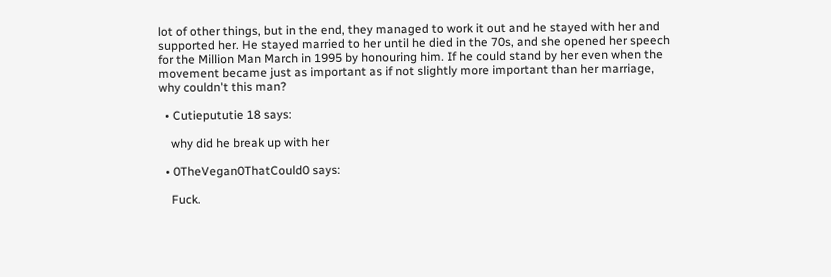lot of other things, but in the end, they managed to work it out and he stayed with her and supported her. He stayed married to her until he died in the 70s, and she opened her speech for the Million Man March in 1995 by honouring him. If he could stand by her even when the movement became just as important as if not slightly more important than her marriage, why couldn't this man?

  • Cutiepututie 18 says:

    why did he break up with her

  • 0TheVegan0ThatCould0 says:

    Fuck.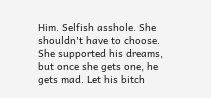Him. Selfish asshole. She shouldn't have to choose. She supported his dreams, but once she gets one, he gets mad. Let his bitch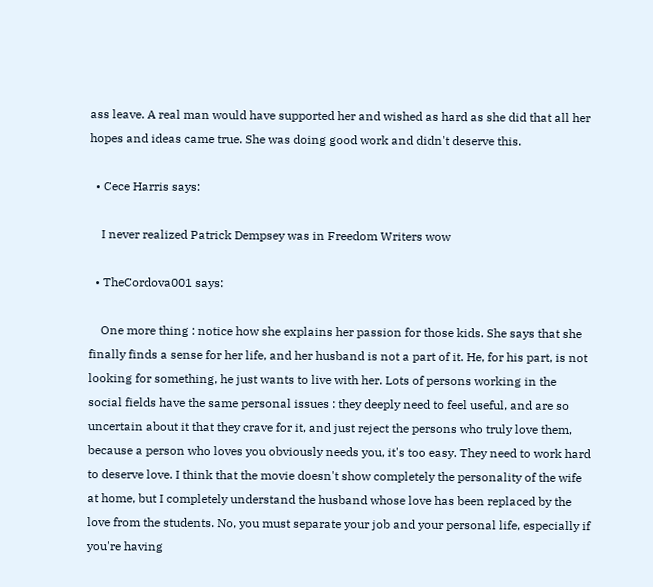ass leave. A real man would have supported her and wished as hard as she did that all her hopes and ideas came true. She was doing good work and didn't deserve this.

  • Cece Harris says:

    I never realized Patrick Dempsey was in Freedom Writers wow

  • TheCordova001 says:

    One more thing : notice how she explains her passion for those kids. She says that she finally finds a sense for her life, and her husband is not a part of it. He, for his part, is not looking for something, he just wants to live with her. Lots of persons working in the social fields have the same personal issues : they deeply need to feel useful, and are so uncertain about it that they crave for it, and just reject the persons who truly love them, because a person who loves you obviously needs you, it's too easy. They need to work hard to deserve love. I think that the movie doesn't show completely the personality of the wife at home, but I completely understand the husband whose love has been replaced by the love from the students. No, you must separate your job and your personal life, especially if you're having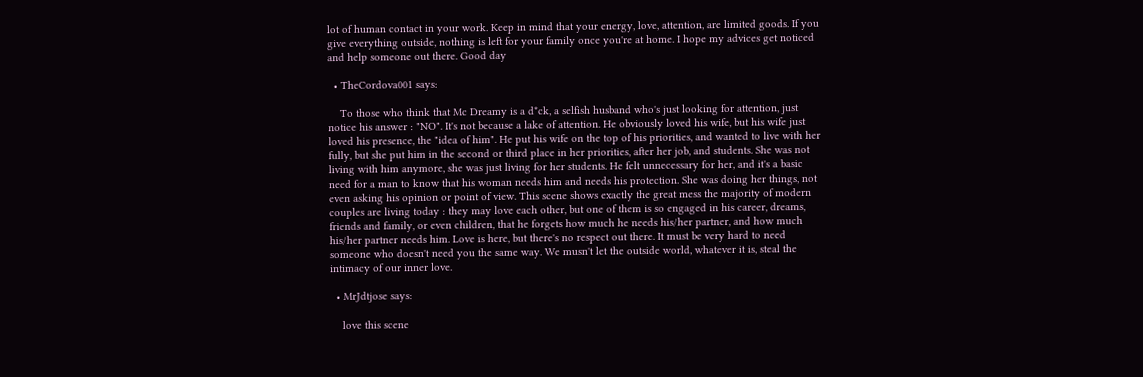lot of human contact in your work. Keep in mind that your energy, love, attention, are limited goods. If you give everything outside, nothing is left for your family once you're at home. I hope my advices get noticed and help someone out there. Good day

  • TheCordova001 says:

    To those who think that Mc Dreamy is a d*ck, a selfish husband who's just looking for attention, just notice his answer : "NO". It's not because a lake of attention. He obviously loved his wife, but his wife just loved his presence, the "idea of him". He put his wife on the top of his priorities, and wanted to live with her fully, but she put him in the second or third place in her priorities, after her job, and students. She was not living with him anymore, she was just living for her students. He felt unnecessary for her, and it's a basic need for a man to know that his woman needs him and needs his protection. She was doing her things, not even asking his opinion or point of view. This scene shows exactly the great mess the majority of modern couples are living today : they may love each other, but one of them is so engaged in his career, dreams, friends and family, or even children, that he forgets how much he needs his/her partner, and how much his/her partner needs him. Love is here, but there's no respect out there. It must be very hard to need someone who doesn't need you the same way. We musn't let the outside world, whatever it is, steal the intimacy of our inner love.

  • MrJdtjose says:

    love this scene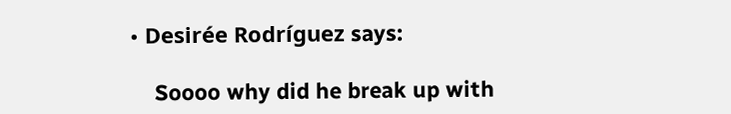• Desirée Rodríguez says:

    Soooo why did he break up with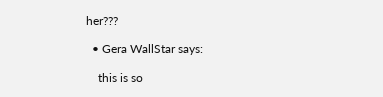her???

  • Gera WallStar says:

    this is so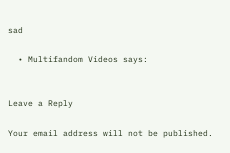sad

  • Multifandom Videos says:


Leave a Reply

Your email address will not be published.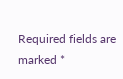Required fields are marked *